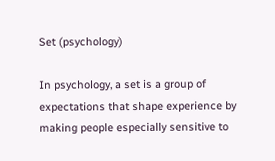Set (psychology)

In psychology, a set is a group of expectations that shape experience by making people especially sensitive to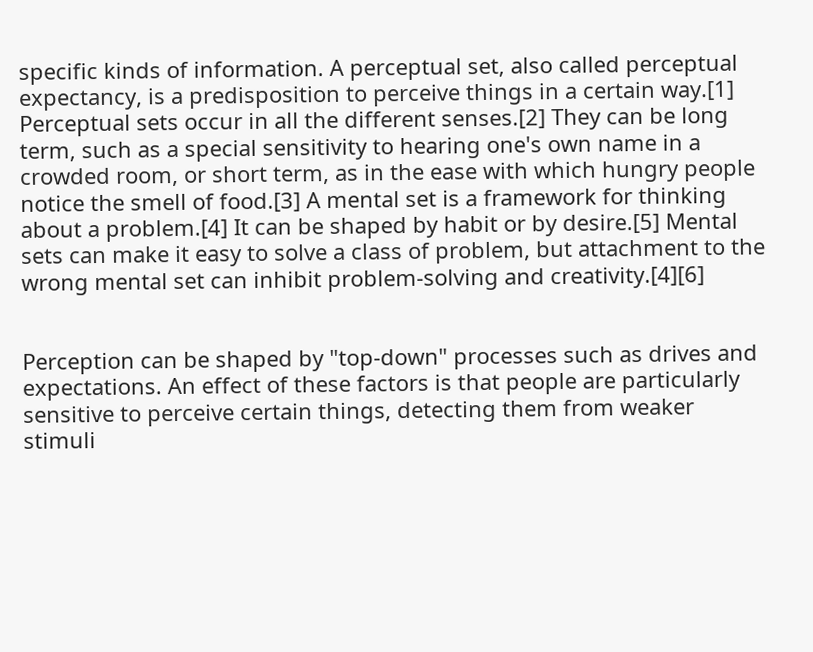specific kinds of information. A perceptual set, also called perceptual expectancy, is a predisposition to perceive things in a certain way.[1] Perceptual sets occur in all the different senses.[2] They can be long term, such as a special sensitivity to hearing one's own name in a crowded room, or short term, as in the ease with which hungry people notice the smell of food.[3] A mental set is a framework for thinking about a problem.[4] It can be shaped by habit or by desire.[5] Mental sets can make it easy to solve a class of problem, but attachment to the wrong mental set can inhibit problem-solving and creativity.[4][6]


Perception can be shaped by "top-down" processes such as drives and expectations. An effect of these factors is that people are particularly sensitive to perceive certain things, detecting them from weaker stimuli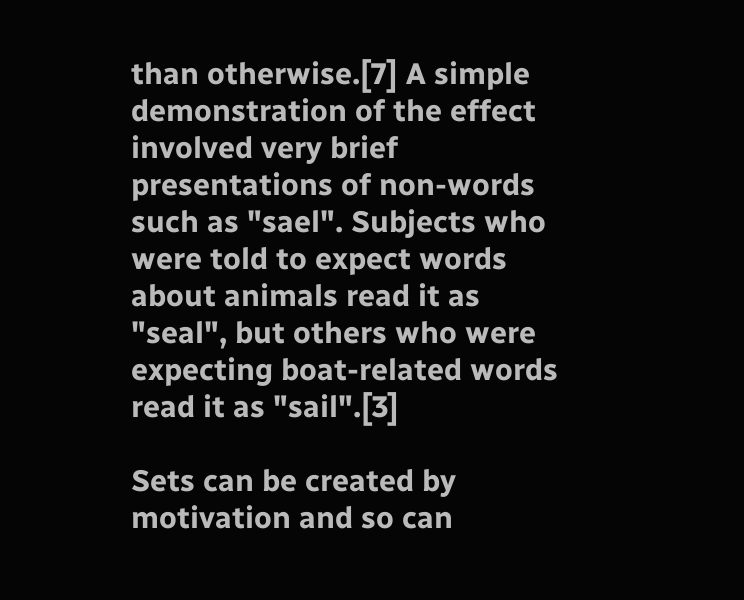than otherwise.[7] A simple demonstration of the effect involved very brief presentations of non-words such as "sael". Subjects who were told to expect words about animals read it as "seal", but others who were expecting boat-related words read it as "sail".[3]

Sets can be created by motivation and so can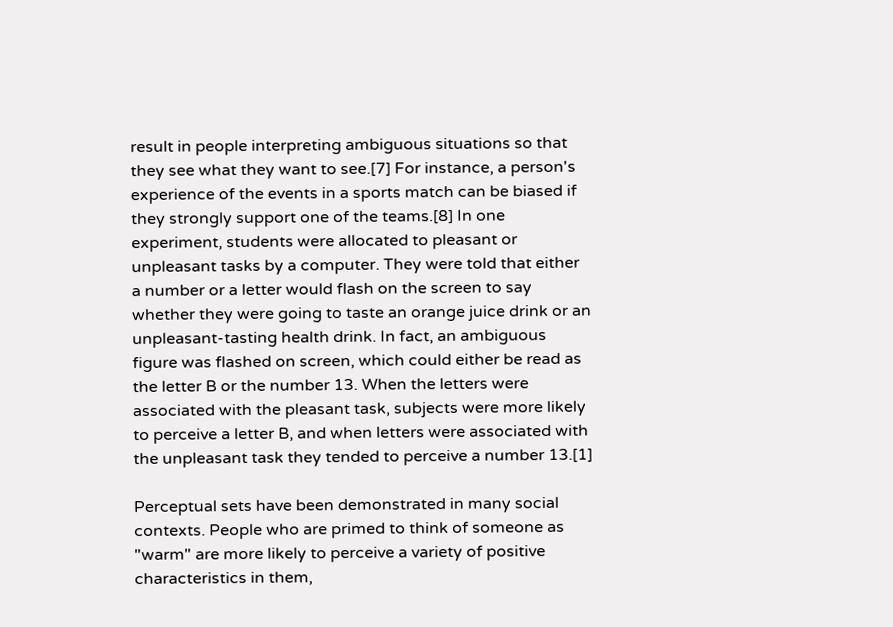result in people interpreting ambiguous situations so that they see what they want to see.[7] For instance, a person's experience of the events in a sports match can be biased if they strongly support one of the teams.[8] In one experiment, students were allocated to pleasant or unpleasant tasks by a computer. They were told that either a number or a letter would flash on the screen to say whether they were going to taste an orange juice drink or an unpleasant-tasting health drink. In fact, an ambiguous figure was flashed on screen, which could either be read as the letter B or the number 13. When the letters were associated with the pleasant task, subjects were more likely to perceive a letter B, and when letters were associated with the unpleasant task they tended to perceive a number 13.[1]

Perceptual sets have been demonstrated in many social contexts. People who are primed to think of someone as "warm" are more likely to perceive a variety of positive characteristics in them,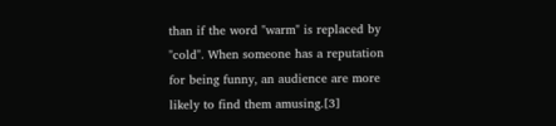than if the word "warm" is replaced by "cold". When someone has a reputation for being funny, an audience are more likely to find them amusing.[3]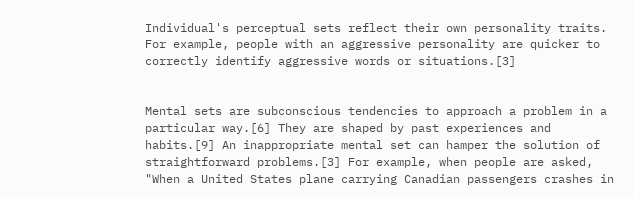Individual's perceptual sets reflect their own personality traits. For example, people with an aggressive personality are quicker to correctly identify aggressive words or situations.[3]


Mental sets are subconscious tendencies to approach a problem in a particular way.[6] They are shaped by past experiences and habits.[9] An inappropriate mental set can hamper the solution of straightforward problems.[3] For example, when people are asked, "When a United States plane carrying Canadian passengers crashes in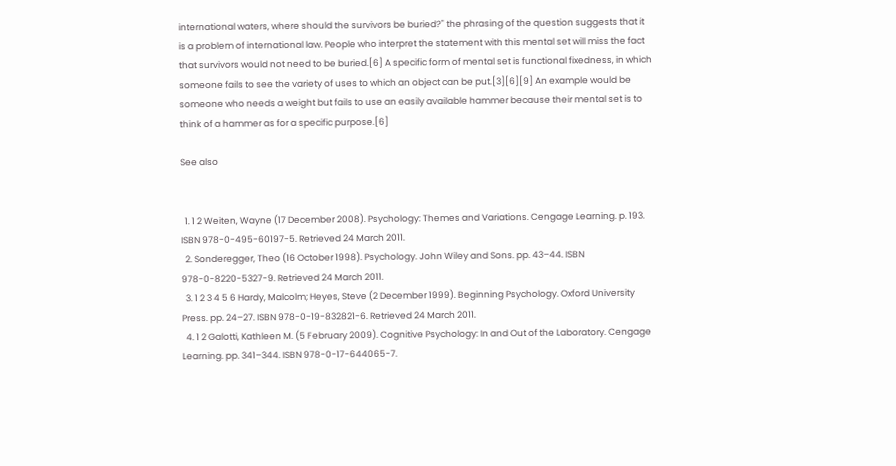international waters, where should the survivors be buried?" the phrasing of the question suggests that it is a problem of international law. People who interpret the statement with this mental set will miss the fact that survivors would not need to be buried.[6] A specific form of mental set is functional fixedness, in which someone fails to see the variety of uses to which an object can be put.[3][6][9] An example would be someone who needs a weight but fails to use an easily available hammer because their mental set is to think of a hammer as for a specific purpose.[6]

See also


  1. 1 2 Weiten, Wayne (17 December 2008). Psychology: Themes and Variations. Cengage Learning. p. 193. ISBN 978-0-495-60197-5. Retrieved 24 March 2011.
  2. Sonderegger, Theo (16 October 1998). Psychology. John Wiley and Sons. pp. 43–44. ISBN 978-0-8220-5327-9. Retrieved 24 March 2011.
  3. 1 2 3 4 5 6 Hardy, Malcolm; Heyes, Steve (2 December 1999). Beginning Psychology. Oxford University Press. pp. 24–27. ISBN 978-0-19-832821-6. Retrieved 24 March 2011.
  4. 1 2 Galotti, Kathleen M. (5 February 2009). Cognitive Psychology: In and Out of the Laboratory. Cengage Learning. pp. 341–344. ISBN 978-0-17-644065-7.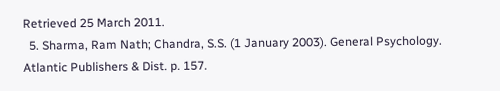Retrieved 25 March 2011.
  5. Sharma, Ram Nath; Chandra, S.S. (1 January 2003). General Psychology. Atlantic Publishers & Dist. p. 157.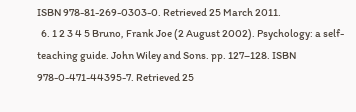ISBN 978-81-269-0303-0. Retrieved 25 March 2011.
  6. 1 2 3 4 5 Bruno, Frank Joe (2 August 2002). Psychology: a self-teaching guide. John Wiley and Sons. pp. 127–128. ISBN 978-0-471-44395-7. Retrieved 25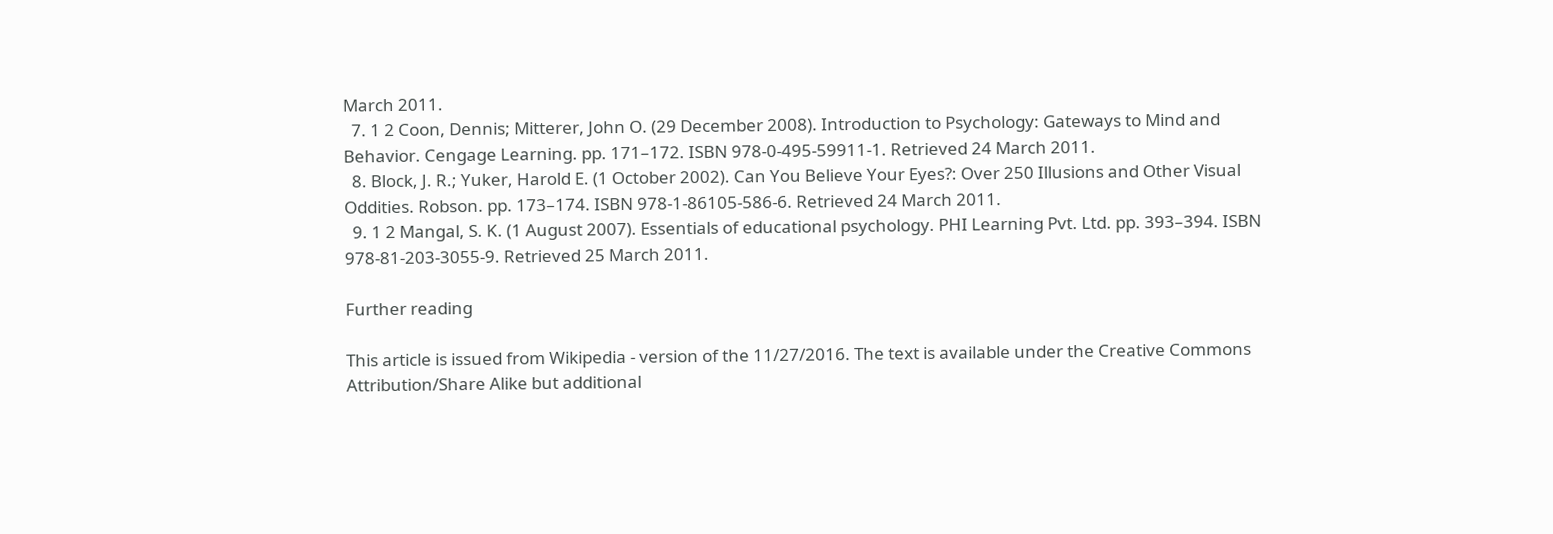March 2011.
  7. 1 2 Coon, Dennis; Mitterer, John O. (29 December 2008). Introduction to Psychology: Gateways to Mind and Behavior. Cengage Learning. pp. 171–172. ISBN 978-0-495-59911-1. Retrieved 24 March 2011.
  8. Block, J. R.; Yuker, Harold E. (1 October 2002). Can You Believe Your Eyes?: Over 250 Illusions and Other Visual Oddities. Robson. pp. 173–174. ISBN 978-1-86105-586-6. Retrieved 24 March 2011.
  9. 1 2 Mangal, S. K. (1 August 2007). Essentials of educational psychology. PHI Learning Pvt. Ltd. pp. 393–394. ISBN 978-81-203-3055-9. Retrieved 25 March 2011.

Further reading

This article is issued from Wikipedia - version of the 11/27/2016. The text is available under the Creative Commons Attribution/Share Alike but additional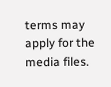terms may apply for the media files.